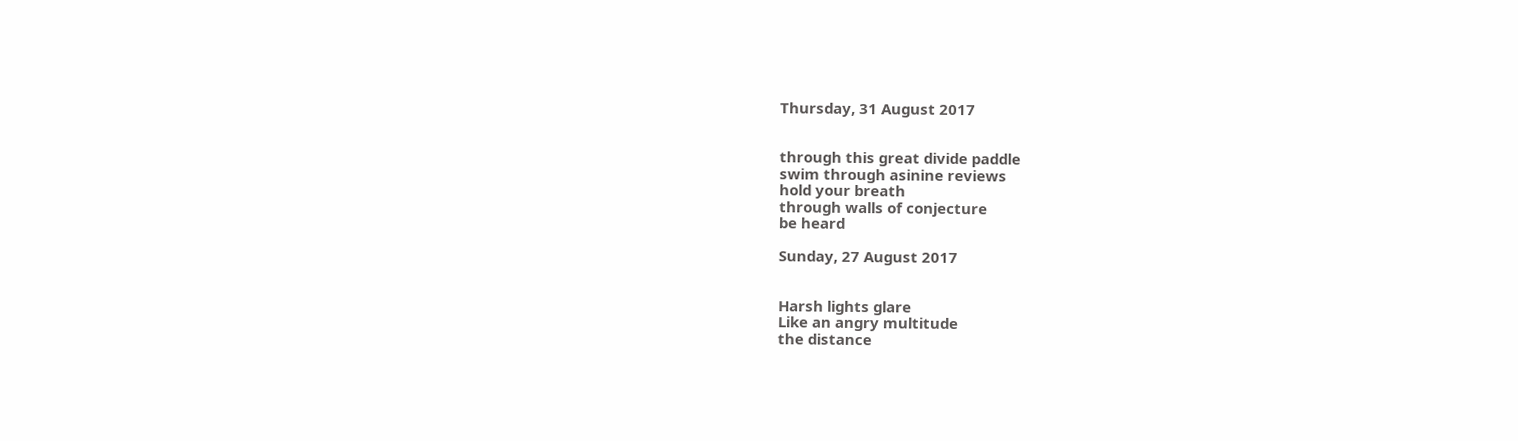Thursday, 31 August 2017


through this great divide paddle
swim through asinine reviews
hold your breath
through walls of conjecture
be heard

Sunday, 27 August 2017


Harsh lights glare
Like an angry multitude
the distance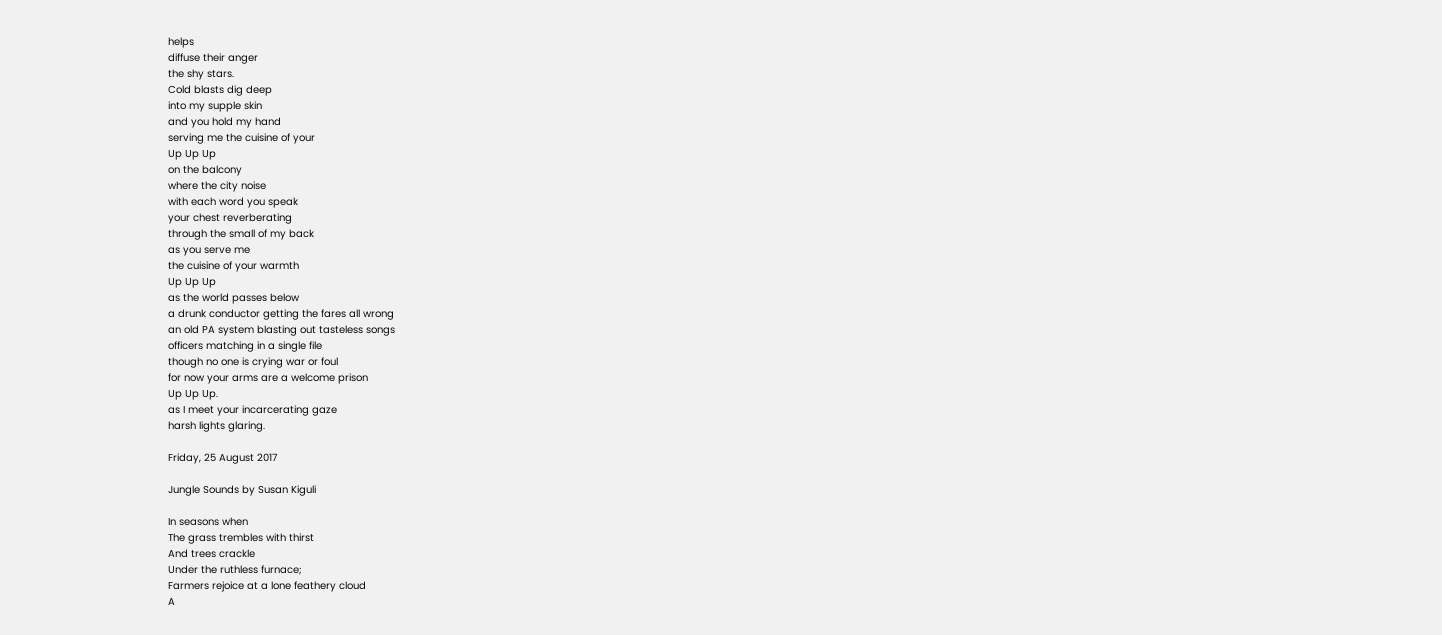helps
diffuse their anger
the shy stars.
Cold blasts dig deep
into my supple skin
and you hold my hand
serving me the cuisine of your
Up Up Up
on the balcony
where the city noise
with each word you speak
your chest reverberating
through the small of my back
as you serve me
the cuisine of your warmth
Up Up Up
as the world passes below
a drunk conductor getting the fares all wrong
an old PA system blasting out tasteless songs
officers matching in a single file
though no one is crying war or foul
for now your arms are a welcome prison
Up Up Up.
as I meet your incarcerating gaze
harsh lights glaring.

Friday, 25 August 2017

Jungle Sounds by Susan Kiguli

In seasons when
The grass trembles with thirst
And trees crackle
Under the ruthless furnace;
Farmers rejoice at a lone feathery cloud
A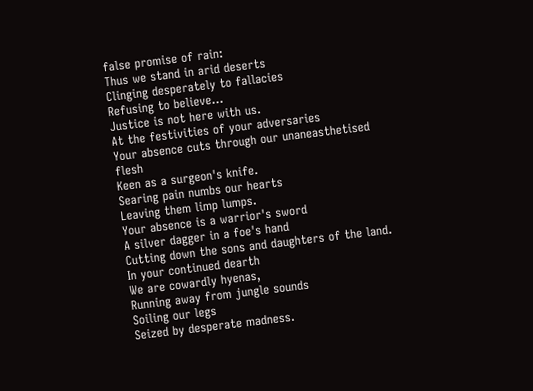false promise of rain:
Thus we stand in arid deserts
Clinging desperately to fallacies
Refusing to believe...
Justice is not here with us.
At the festivities of your adversaries
Your absence cuts through our unaneasthetised flesh
Keen as a surgeon's knife.
Searing pain numbs our hearts
Leaving them limp lumps.
Your absence is a warrior's sword
A silver dagger in a foe's hand
Cutting down the sons and daughters of the land.
In your continued dearth
We are cowardly hyenas,
Running away from jungle sounds
Soiling our legs
Seized by desperate madness.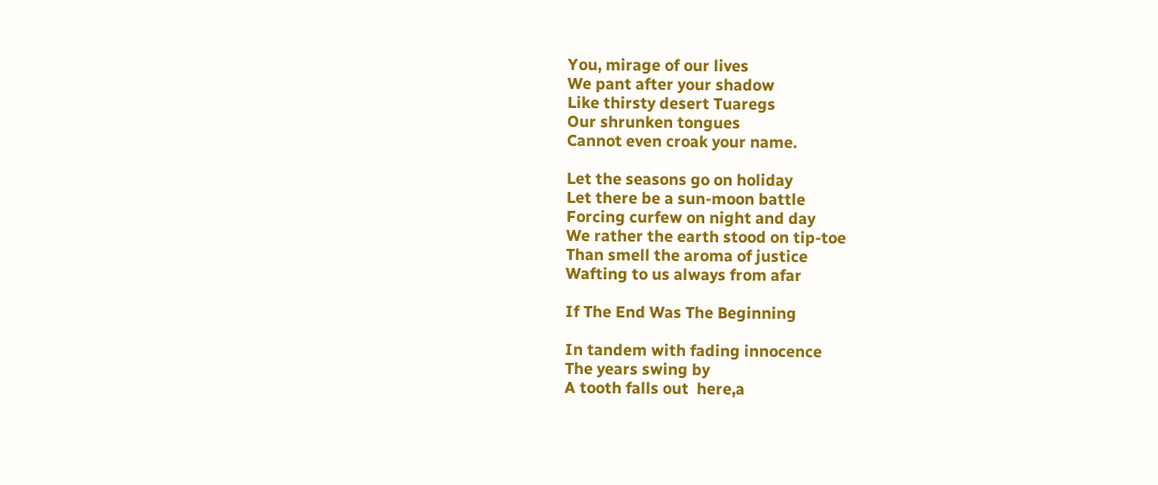You, mirage of our lives
We pant after your shadow
Like thirsty desert Tuaregs
Our shrunken tongues
Cannot even croak your name.

Let the seasons go on holiday
Let there be a sun-moon battle
Forcing curfew on night and day
We rather the earth stood on tip-toe
Than smell the aroma of justice
Wafting to us always from afar

If The End Was The Beginning

In tandem with fading innocence
The years swing by
A tooth falls out  here,a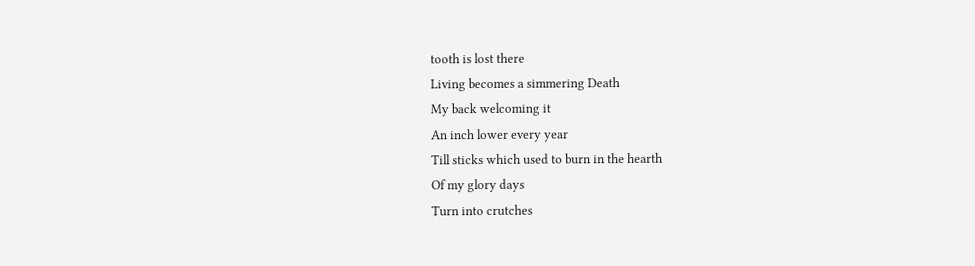tooth is lost there
Living becomes a simmering Death
My back welcoming it
An inch lower every year
Till sticks which used to burn in the hearth
Of my glory days
Turn into crutches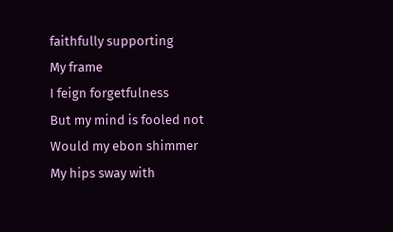faithfully supporting
My frame
I feign forgetfulness
But my mind is fooled not
Would my ebon shimmer
My hips sway with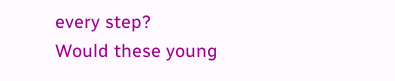every step?
Would these young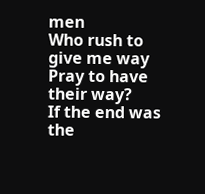men
Who rush to give me way
Pray to have their way?
If the end was the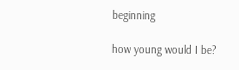beginning

how young would I be?